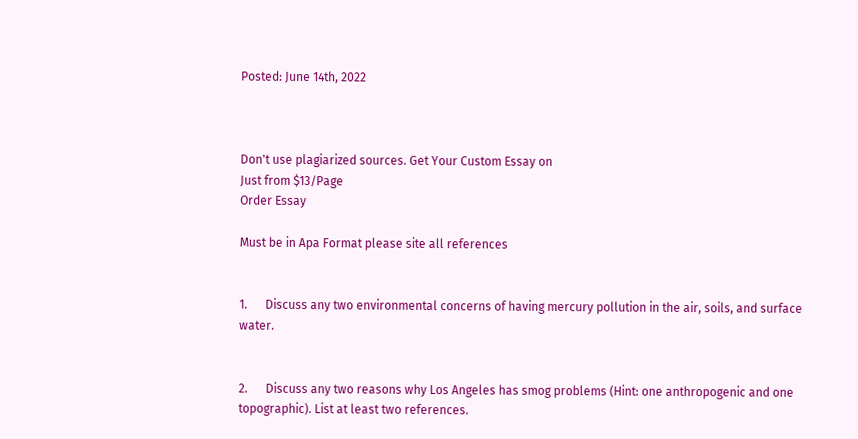Posted: June 14th, 2022



Don't use plagiarized sources. Get Your Custom Essay on
Just from $13/Page
Order Essay

Must be in Apa Format please site all references


1.      Discuss any two environmental concerns of having mercury pollution in the air, soils, and surface water.


2.      Discuss any two reasons why Los Angeles has smog problems (Hint: one anthropogenic and one topographic). List at least two references.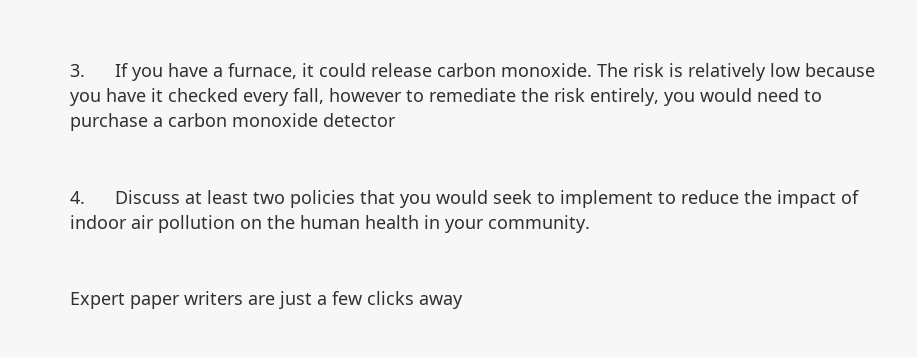3.      If you have a furnace, it could release carbon monoxide. The risk is relatively low because you have it checked every fall, however to remediate the risk entirely, you would need to purchase a carbon monoxide detector


4.      Discuss at least two policies that you would seek to implement to reduce the impact of indoor air pollution on the human health in your community.


Expert paper writers are just a few clicks away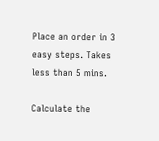Place an order in 3 easy steps. Takes less than 5 mins.

Calculate the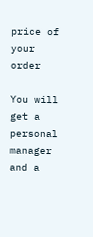price of your order

You will get a personal manager and a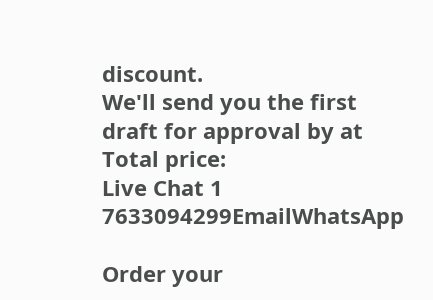discount.
We'll send you the first draft for approval by at
Total price:
Live Chat 1 7633094299EmailWhatsApp

Order your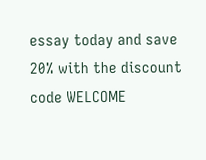essay today and save 20% with the discount code WELCOME